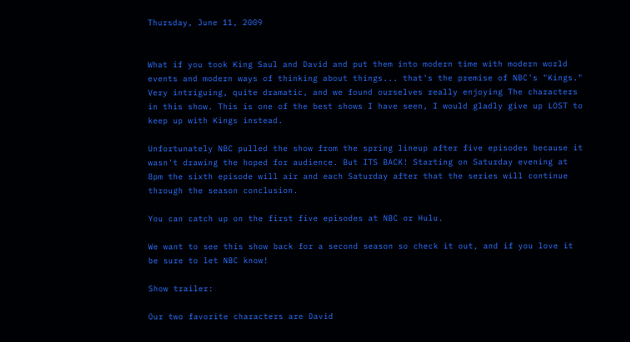Thursday, June 11, 2009


What if you took King Saul and David and put them into modern time with modern world events and modern ways of thinking about things... that's the premise of NBC's "Kings." Very intriguing, quite dramatic, and we found ourselves really enjoying The characters in this show. This is one of the best shows I have seen, I would gladly give up LOST to keep up with Kings instead.

Unfortunately NBC pulled the show from the spring lineup after five episodes because it wasn't drawing the hoped for audience. But ITS BACK! Starting on Saturday evening at 8pm the sixth episode will air and each Saturday after that the series will continue through the season conclusion.

You can catch up on the first five episodes at NBC or Hulu.

We want to see this show back for a second season so check it out, and if you love it be sure to let NBC know!

Show trailer:

Our two favorite characters are David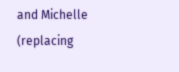and Michelle (replacing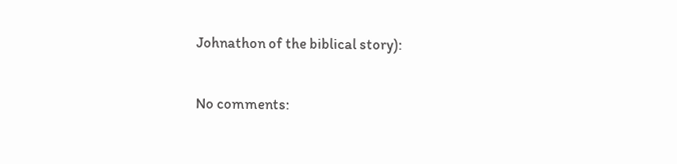Johnathon of the biblical story):

No comments: